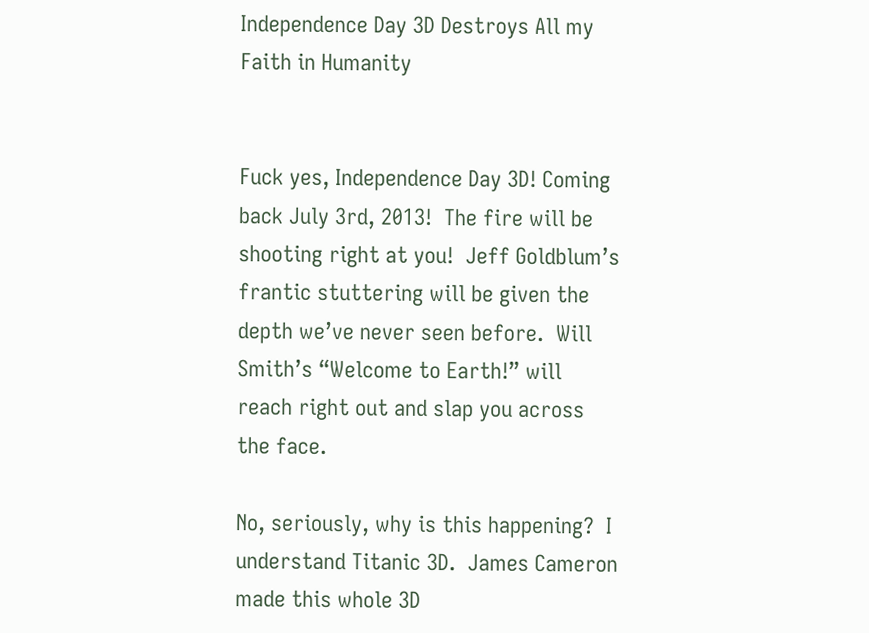Independence Day 3D Destroys All my Faith in Humanity


Fuck yes, Independence Day 3D! Coming back July 3rd, 2013!  The fire will be shooting right at you!  Jeff Goldblum’s frantic stuttering will be given the depth we’ve never seen before.  Will Smith’s “Welcome to Earth!” will reach right out and slap you across the face.

No, seriously, why is this happening?  I understand Titanic 3D.  James Cameron made this whole 3D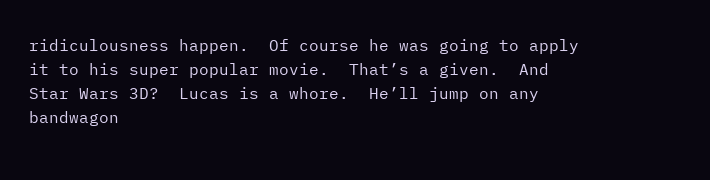ridiculousness happen.  Of course he was going to apply it to his super popular movie.  That’s a given.  And Star Wars 3D?  Lucas is a whore.  He’ll jump on any bandwagon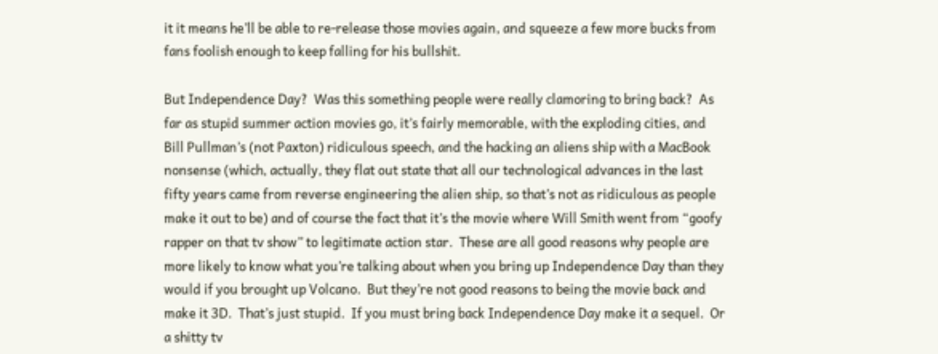it it means he’ll be able to re-release those movies again, and squeeze a few more bucks from fans foolish enough to keep falling for his bullshit.

But Independence Day?  Was this something people were really clamoring to bring back?  As far as stupid summer action movies go, it’s fairly memorable, with the exploding cities, and Bill Pullman’s (not Paxton) ridiculous speech, and the hacking an aliens ship with a MacBook nonsense (which, actually, they flat out state that all our technological advances in the last fifty years came from reverse engineering the alien ship, so that’s not as ridiculous as people make it out to be) and of course the fact that it’s the movie where Will Smith went from “goofy rapper on that tv show” to legitimate action star.  These are all good reasons why people are more likely to know what you’re talking about when you bring up Independence Day than they would if you brought up Volcano.  But they’re not good reasons to being the movie back and make it 3D.  That’s just stupid.  If you must bring back Independence Day make it a sequel.  Or a shitty tv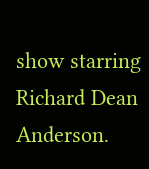show starring Richard Dean Anderson.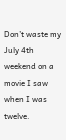Don’t waste my July 4th weekend on a movie I saw when I was twelve.